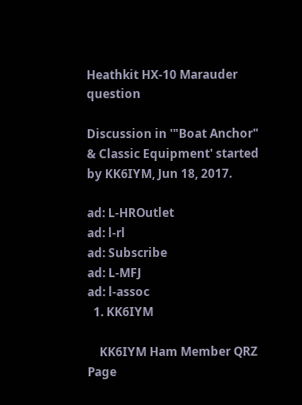Heathkit HX-10 Marauder question

Discussion in '"Boat Anchor" & Classic Equipment' started by KK6IYM, Jun 18, 2017.

ad: L-HROutlet
ad: l-rl
ad: Subscribe
ad: L-MFJ
ad: l-assoc
  1. KK6IYM

    KK6IYM Ham Member QRZ Page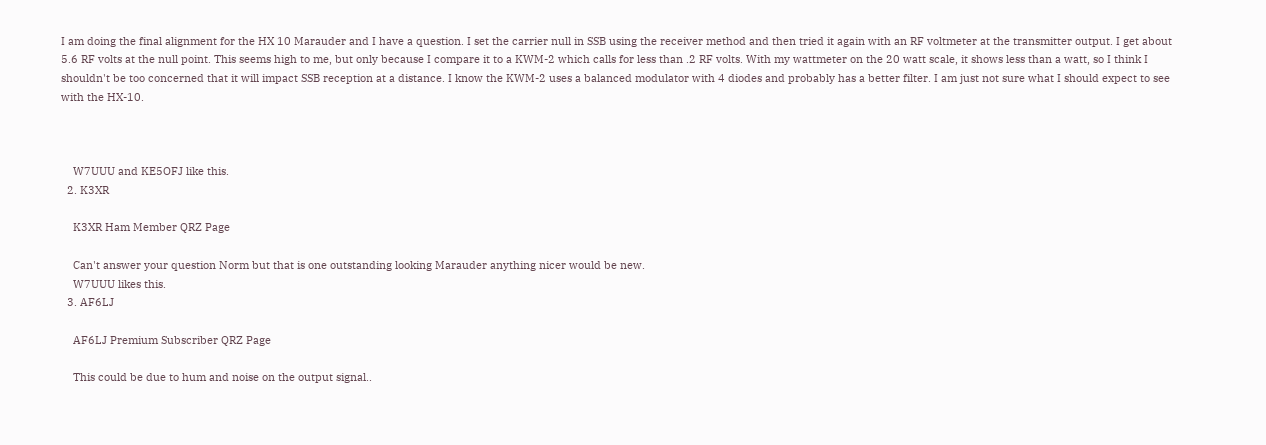I am doing the final alignment for the HX 10 Marauder and I have a question. I set the carrier null in SSB using the receiver method and then tried it again with an RF voltmeter at the transmitter output. I get about 5.6 RF volts at the null point. This seems high to me, but only because I compare it to a KWM-2 which calls for less than .2 RF volts. With my wattmeter on the 20 watt scale, it shows less than a watt, so I think I shouldn't be too concerned that it will impact SSB reception at a distance. I know the KWM-2 uses a balanced modulator with 4 diodes and probably has a better filter. I am just not sure what I should expect to see with the HX-10.



    W7UUU and KE5OFJ like this.
  2. K3XR

    K3XR Ham Member QRZ Page

    Can't answer your question Norm but that is one outstanding looking Marauder anything nicer would be new.
    W7UUU likes this.
  3. AF6LJ

    AF6LJ Premium Subscriber QRZ Page

    This could be due to hum and noise on the output signal..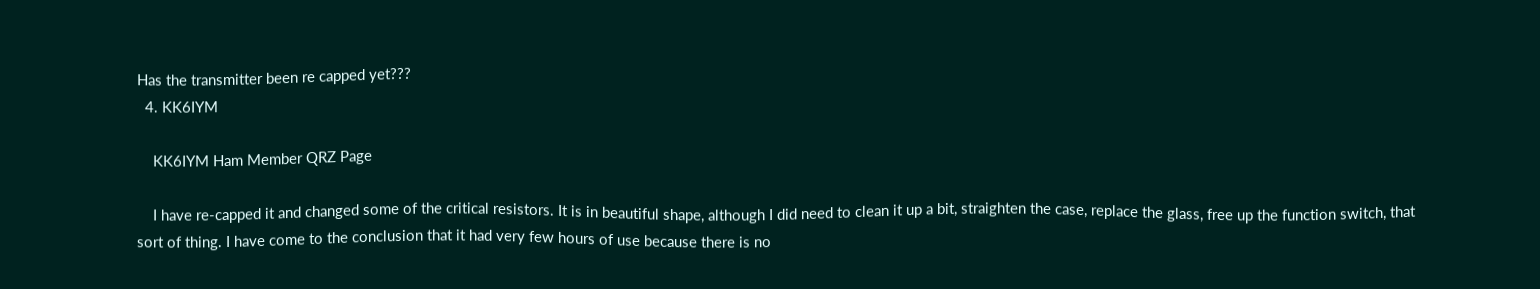Has the transmitter been re capped yet???
  4. KK6IYM

    KK6IYM Ham Member QRZ Page

    I have re-capped it and changed some of the critical resistors. It is in beautiful shape, although I did need to clean it up a bit, straighten the case, replace the glass, free up the function switch, that sort of thing. I have come to the conclusion that it had very few hours of use because there is no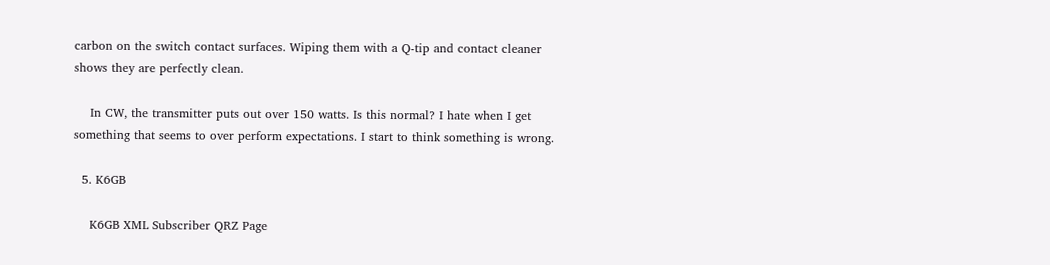carbon on the switch contact surfaces. Wiping them with a Q-tip and contact cleaner shows they are perfectly clean.

    In CW, the transmitter puts out over 150 watts. Is this normal? I hate when I get something that seems to over perform expectations. I start to think something is wrong.

  5. K6GB

    K6GB XML Subscriber QRZ Page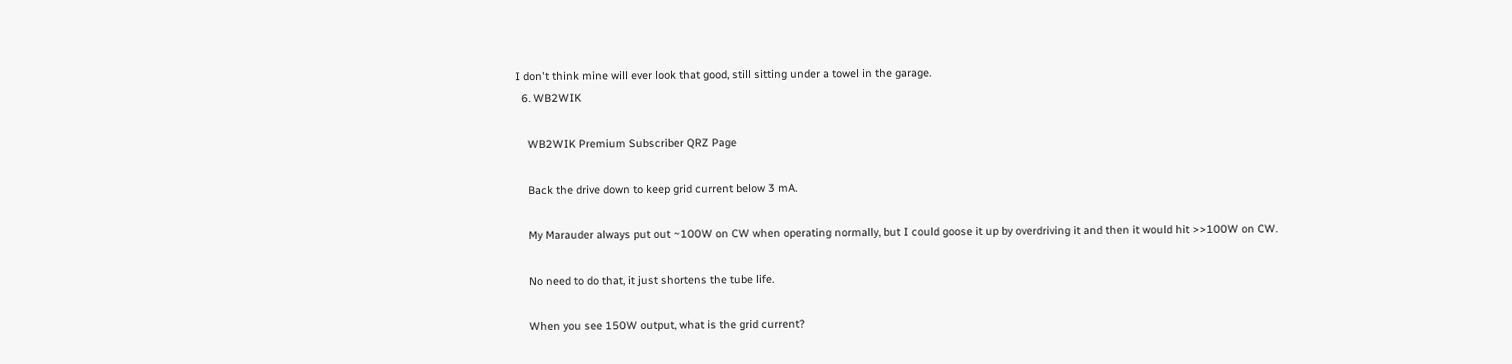I don't think mine will ever look that good, still sitting under a towel in the garage.
  6. WB2WIK

    WB2WIK Premium Subscriber QRZ Page

    Back the drive down to keep grid current below 3 mA.

    My Marauder always put out ~100W on CW when operating normally, but I could goose it up by overdriving it and then it would hit >>100W on CW.

    No need to do that, it just shortens the tube life.

    When you see 150W output, what is the grid current?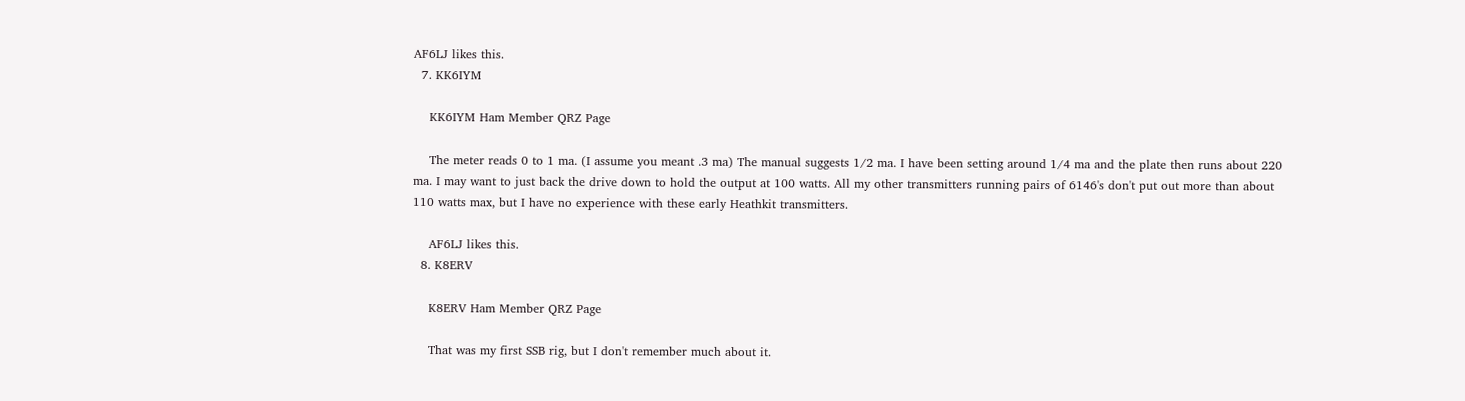AF6LJ likes this.
  7. KK6IYM

    KK6IYM Ham Member QRZ Page

    The meter reads 0 to 1 ma. (I assume you meant .3 ma) The manual suggests 1/2 ma. I have been setting around 1/4 ma and the plate then runs about 220 ma. I may want to just back the drive down to hold the output at 100 watts. All my other transmitters running pairs of 6146's don't put out more than about 110 watts max, but I have no experience with these early Heathkit transmitters.

    AF6LJ likes this.
  8. K8ERV

    K8ERV Ham Member QRZ Page

    That was my first SSB rig, but I don't remember much about it.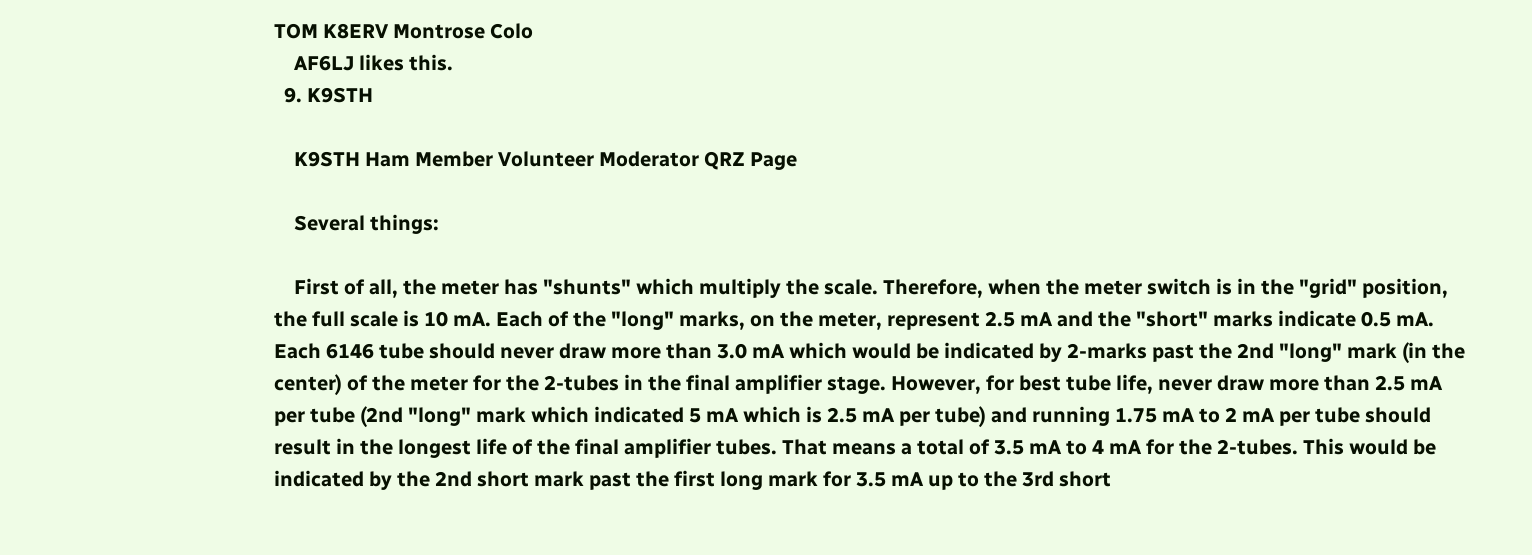TOM K8ERV Montrose Colo
    AF6LJ likes this.
  9. K9STH

    K9STH Ham Member Volunteer Moderator QRZ Page

    Several things:

    First of all, the meter has "shunts" which multiply the scale. Therefore, when the meter switch is in the "grid" position, the full scale is 10 mA. Each of the "long" marks, on the meter, represent 2.5 mA and the "short" marks indicate 0.5 mA. Each 6146 tube should never draw more than 3.0 mA which would be indicated by 2-marks past the 2nd "long" mark (in the center) of the meter for the 2-tubes in the final amplifier stage. However, for best tube life, never draw more than 2.5 mA per tube (2nd "long" mark which indicated 5 mA which is 2.5 mA per tube) and running 1.75 mA to 2 mA per tube should result in the longest life of the final amplifier tubes. That means a total of 3.5 mA to 4 mA for the 2-tubes. This would be indicated by the 2nd short mark past the first long mark for 3.5 mA up to the 3rd short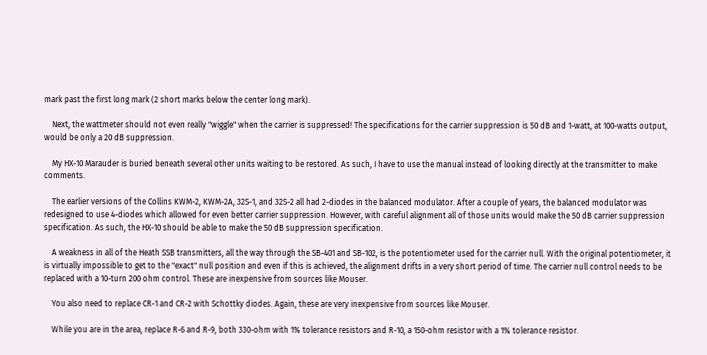mark past the first long mark (2 short marks below the center long mark).

    Next, the wattmeter should not even really "wiggle" when the carrier is suppressed! The specifications for the carrier suppression is 50 dB and 1-watt, at 100-watts output, would be only a 20 dB suppression.

    My HX-10 Marauder is buried beneath several other units waiting to be restored. As such, I have to use the manual instead of looking directly at the transmitter to make comments.

    The earlier versions of the Collins KWM-2, KWM-2A, 32S-1, and 32S-2 all had 2-diodes in the balanced modulator. After a couple of years, the balanced modulator was redesigned to use 4-diodes which allowed for even better carrier suppression. However, with careful alignment all of those units would make the 50 dB carrier suppression specification. As such, the HX-10 should be able to make the 50 dB suppression specification.

    A weakness in all of the Heath SSB transmitters, all the way through the SB-401 and SB-102, is the potentiometer used for the carrier null. With the original potentiometer, it is virtually impossible to get to the "exact" null position and even if this is achieved, the alignment drifts in a very short period of time. The carrier null control needs to be replaced with a 10-turn 200 ohm control. These are inexpensive from sources like Mouser.

    You also need to replace CR-1 and CR-2 with Schottky diodes. Again, these are very inexpensive from sources like Mouser.

    While you are in the area, replace R-6 and R-9, both 330-ohm with 1% tolerance resistors and R-10, a 150-ohm resistor with a 1% tolerance resistor.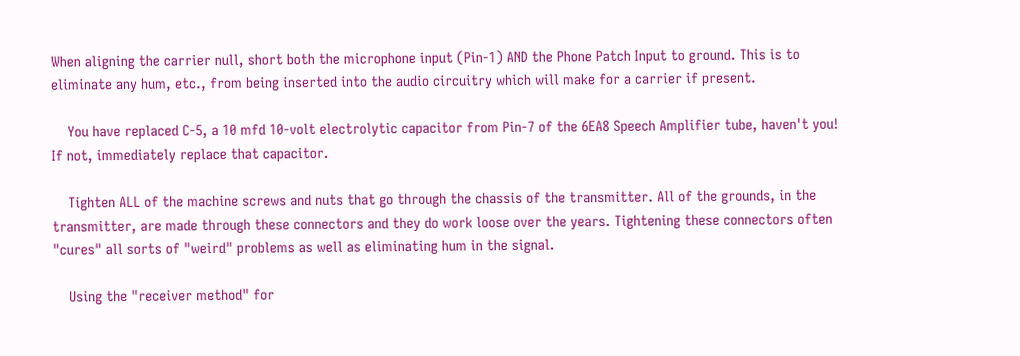When aligning the carrier null, short both the microphone input (Pin-1) AND the Phone Patch Input to ground. This is to eliminate any hum, etc., from being inserted into the audio circuitry which will make for a carrier if present.

    You have replaced C-5, a 10 mfd 10-volt electrolytic capacitor from Pin-7 of the 6EA8 Speech Amplifier tube, haven't you! If not, immediately replace that capacitor.

    Tighten ALL of the machine screws and nuts that go through the chassis of the transmitter. All of the grounds, in the transmitter, are made through these connectors and they do work loose over the years. Tightening these connectors often "cures" all sorts of "weird" problems as well as eliminating hum in the signal.

    Using the "receiver method" for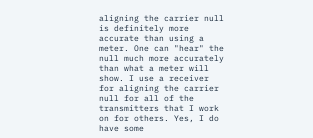aligning the carrier null is definitely more accurate than using a meter. One can "hear" the null much more accurately than what a meter will show. I use a receiver for aligning the carrier null for all of the transmitters that I work on for others. Yes, I do have some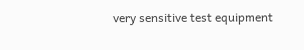very sensitive test equipment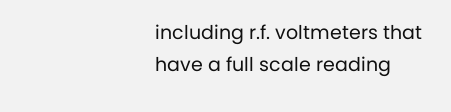including r.f. voltmeters that have a full scale reading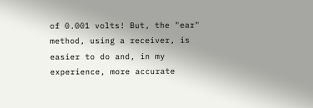of 0.001 volts! But, the "ear" method, using a receiver, is easier to do and, in my experience, more accurate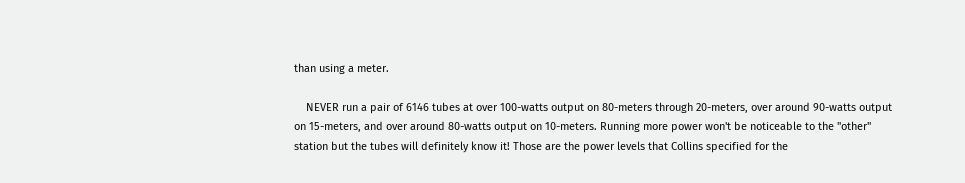than using a meter.

    NEVER run a pair of 6146 tubes at over 100-watts output on 80-meters through 20-meters, over around 90-watts output on 15-meters, and over around 80-watts output on 10-meters. Running more power won't be noticeable to the "other" station but the tubes will definitely know it! Those are the power levels that Collins specified for the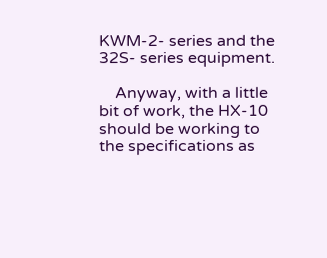KWM-2- series and the 32S- series equipment.

    Anyway, with a little bit of work, the HX-10 should be working to the specifications as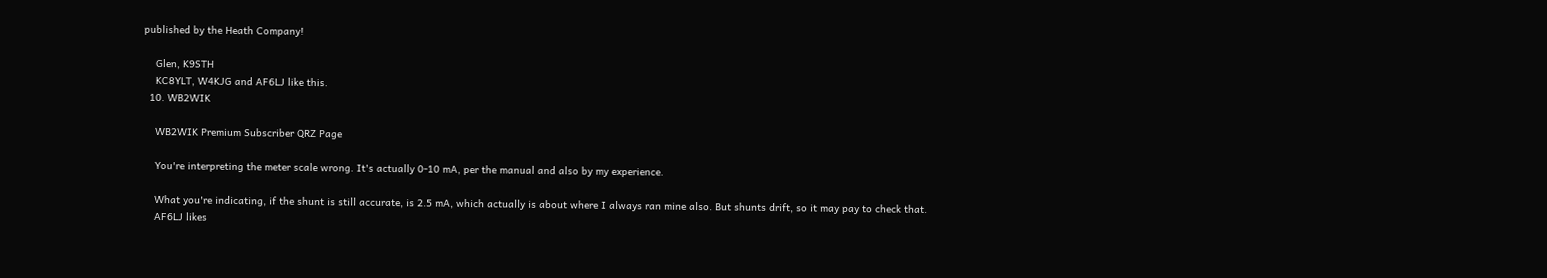published by the Heath Company!

    Glen, K9STH
    KC8YLT, W4KJG and AF6LJ like this.
  10. WB2WIK

    WB2WIK Premium Subscriber QRZ Page

    You're interpreting the meter scale wrong. It's actually 0-10 mA, per the manual and also by my experience.

    What you're indicating, if the shunt is still accurate, is 2.5 mA, which actually is about where I always ran mine also. But shunts drift, so it may pay to check that.
    AF6LJ likes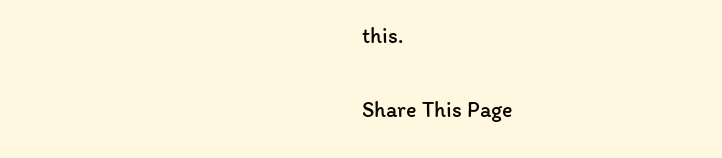this.

Share This Page